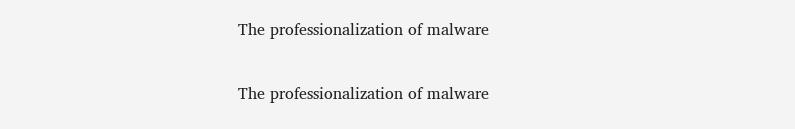The professionalization of malware

The professionalization of malware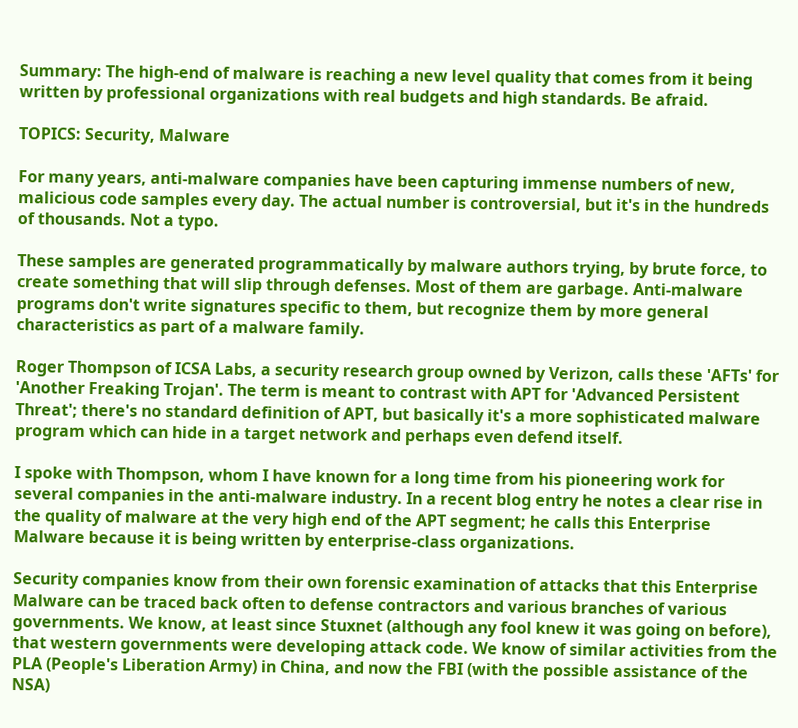Summary: The high-end of malware is reaching a new level quality that comes from it being written by professional organizations with real budgets and high standards. Be afraid.

TOPICS: Security, Malware

For many years, anti-malware companies have been capturing immense numbers of new, malicious code samples every day. The actual number is controversial, but it's in the hundreds of thousands. Not a typo.

These samples are generated programmatically by malware authors trying, by brute force, to create something that will slip through defenses. Most of them are garbage. Anti-malware programs don't write signatures specific to them, but recognize them by more general characteristics as part of a malware family.

Roger Thompson of ICSA Labs, a security research group owned by Verizon, calls these 'AFTs' for 'Another Freaking Trojan'. The term is meant to contrast with APT for 'Advanced Persistent Threat'; there's no standard definition of APT, but basically it's a more sophisticated malware program which can hide in a target network and perhaps even defend itself.

I spoke with Thompson, whom I have known for a long time from his pioneering work for several companies in the anti-malware industry. In a recent blog entry he notes a clear rise in the quality of malware at the very high end of the APT segment; he calls this Enterprise Malware because it is being written by enterprise-class organizations.

Security companies know from their own forensic examination of attacks that this Enterprise Malware can be traced back often to defense contractors and various branches of various governments. We know, at least since Stuxnet (although any fool knew it was going on before), that western governments were developing attack code. We know of similar activities from the PLA (People's Liberation Army) in China, and now the FBI (with the possible assistance of the NSA)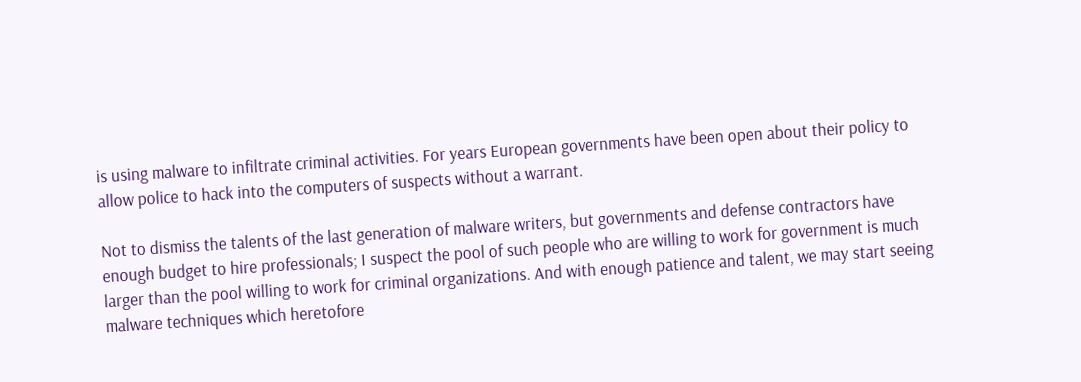is using malware to infiltrate criminal activities. For years European governments have been open about their policy to allow police to hack into the computers of suspects without a warrant.

Not to dismiss the talents of the last generation of malware writers, but governments and defense contractors have enough budget to hire professionals; I suspect the pool of such people who are willing to work for government is much larger than the pool willing to work for criminal organizations. And with enough patience and talent, we may start seeing malware techniques which heretofore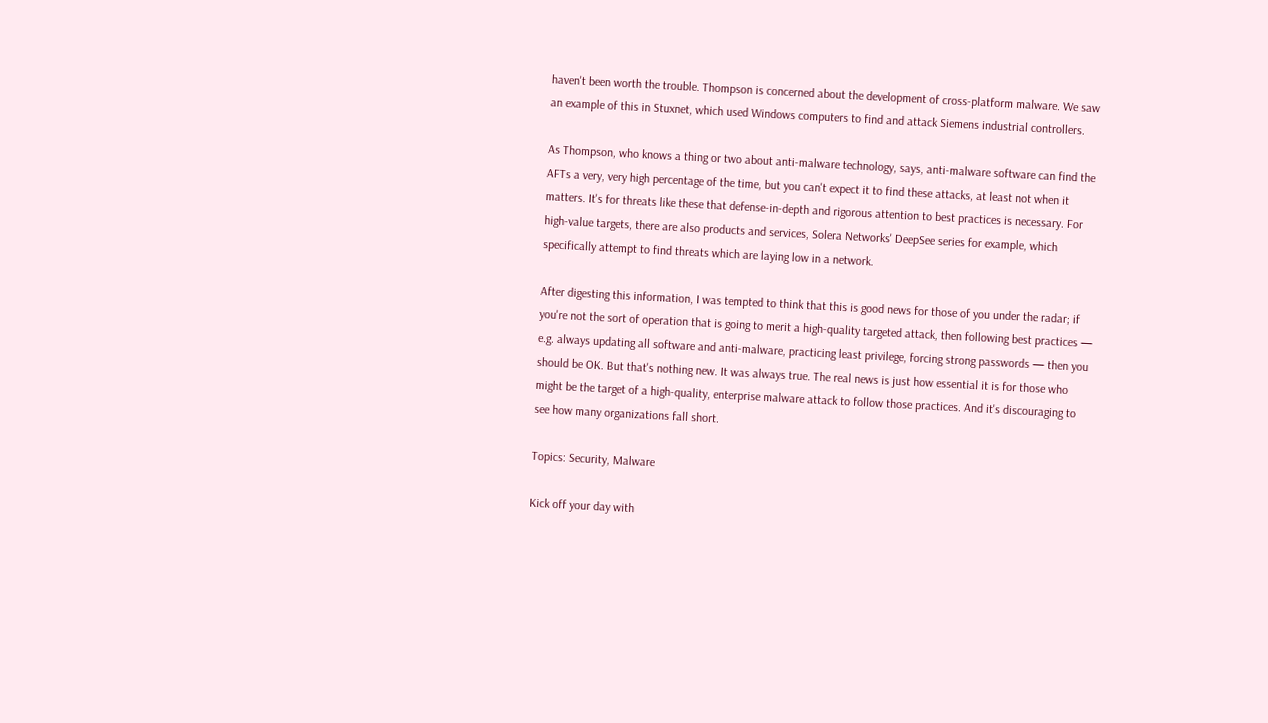haven't been worth the trouble. Thompson is concerned about the development of cross-platform malware. We saw an example of this in Stuxnet, which used Windows computers to find and attack Siemens industrial controllers.

As Thompson, who knows a thing or two about anti-malware technology, says, anti-malware software can find the AFTs a very, very high percentage of the time, but you can't expect it to find these attacks, at least not when it matters. It's for threats like these that defense-in-depth and rigorous attention to best practices is necessary. For high-value targets, there are also products and services, Solera Networks' DeepSee series for example, which specifically attempt to find threats which are laying low in a network.

After digesting this information, I was tempted to think that this is good news for those of you under the radar; if you're not the sort of operation that is going to merit a high-quality targeted attack, then following best practices — e.g. always updating all software and anti-malware, practicing least privilege, forcing strong passwords — then you should be OK. But that's nothing new. It was always true. The real news is just how essential it is for those who might be the target of a high-quality, enterprise malware attack to follow those practices. And it's discouraging to see how many organizations fall short.

Topics: Security, Malware

Kick off your day with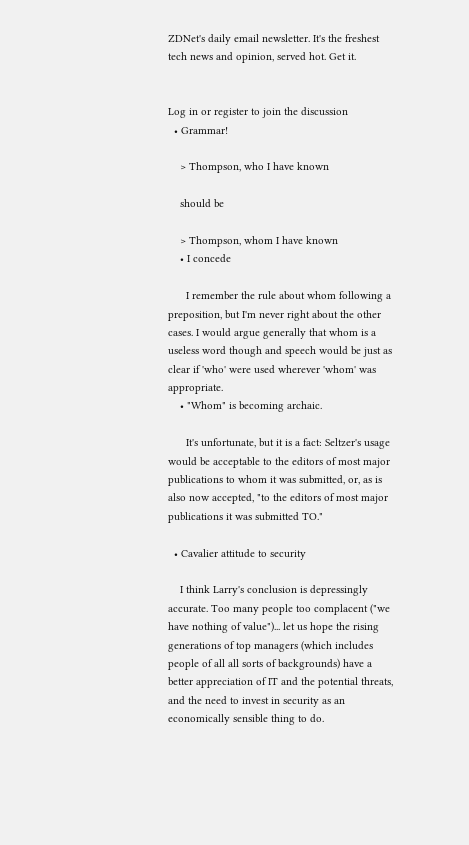ZDNet's daily email newsletter. It's the freshest tech news and opinion, served hot. Get it.


Log in or register to join the discussion
  • Grammar!

    > Thompson, who I have known

    should be

    > Thompson, whom I have known
    • I concede

      I remember the rule about whom following a preposition, but I'm never right about the other cases. I would argue generally that whom is a useless word though and speech would be just as clear if 'who' were used wherever 'whom' was appropriate.
    • "Whom" is becoming archaic.

      It's unfortunate, but it is a fact: Seltzer's usage would be acceptable to the editors of most major publications to whom it was submitted, or, as is also now accepted, "to the editors of most major publications it was submitted TO."

  • Cavalier attitude to security

    I think Larry's conclusion is depressingly accurate. Too many people too complacent ("we have nothing of value")... let us hope the rising generations of top managers (which includes people of all all sorts of backgrounds) have a better appreciation of IT and the potential threats, and the need to invest in security as an economically sensible thing to do.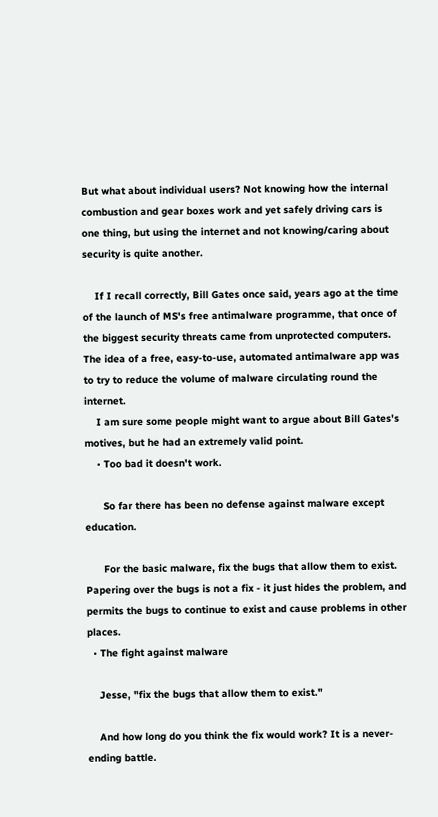But what about individual users? Not knowing how the internal combustion and gear boxes work and yet safely driving cars is one thing, but using the internet and not knowing/caring about security is quite another.

    If I recall correctly, Bill Gates once said, years ago at the time of the launch of MS's free antimalware programme, that once of the biggest security threats came from unprotected computers. The idea of a free, easy-to-use, automated antimalware app was to try to reduce the volume of malware circulating round the internet.
    I am sure some people might want to argue about Bill Gates's motives, but he had an extremely valid point.
    • Too bad it doesn't work.

      So far there has been no defense against malware except education.

      For the basic malware, fix the bugs that allow them to exist. Papering over the bugs is not a fix - it just hides the problem, and permits the bugs to continue to exist and cause problems in other places.
  • The fight against malware

    Jesse, "fix the bugs that allow them to exist."

    And how long do you think the fix would work? It is a never-ending battle.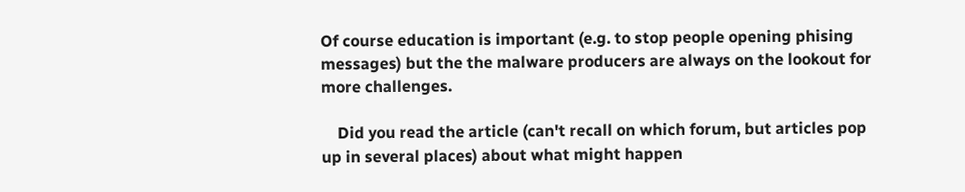Of course education is important (e.g. to stop people opening phising messages) but the the malware producers are always on the lookout for more challenges.

    Did you read the article (can't recall on which forum, but articles pop up in several places) about what might happen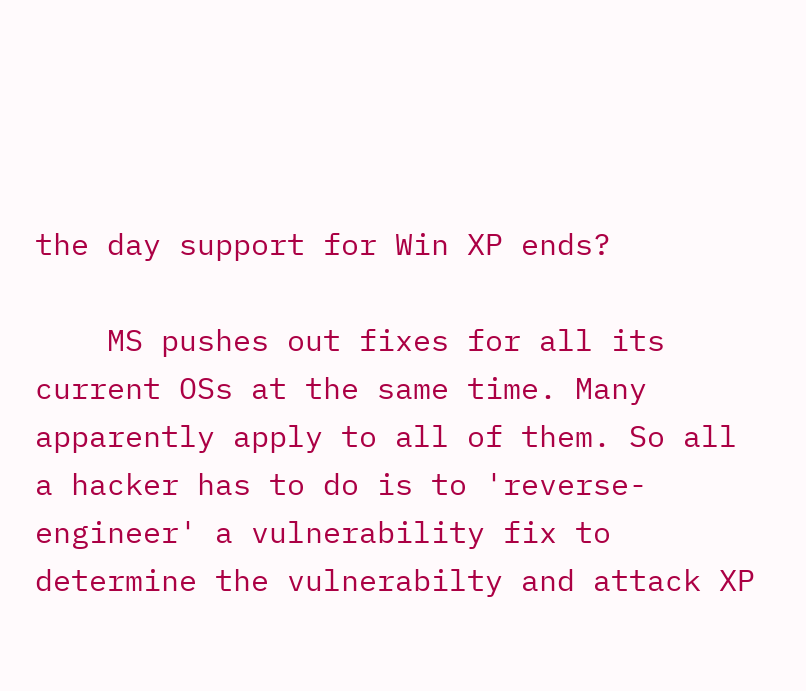the day support for Win XP ends?

    MS pushes out fixes for all its current OSs at the same time. Many apparently apply to all of them. So all a hacker has to do is to 'reverse-engineer' a vulnerability fix to determine the vulnerabilty and attack XP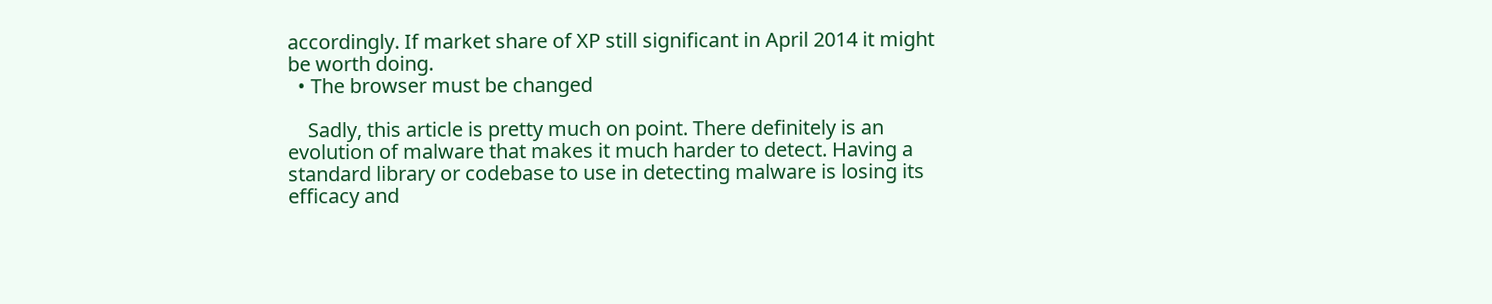accordingly. If market share of XP still significant in April 2014 it might be worth doing.
  • The browser must be changed

    Sadly, this article is pretty much on point. There definitely is an evolution of malware that makes it much harder to detect. Having a standard library or codebase to use in detecting malware is losing its efficacy and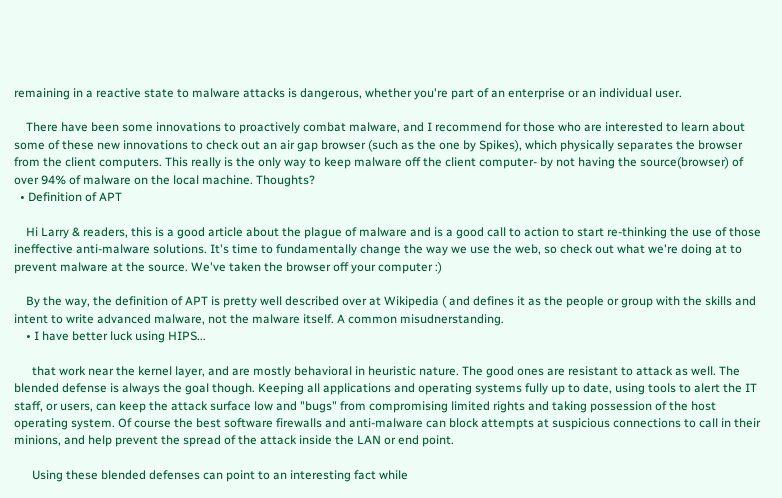remaining in a reactive state to malware attacks is dangerous, whether you're part of an enterprise or an individual user.

    There have been some innovations to proactively combat malware, and I recommend for those who are interested to learn about some of these new innovations to check out an air gap browser (such as the one by Spikes), which physically separates the browser from the client computers. This really is the only way to keep malware off the client computer- by not having the source(browser) of over 94% of malware on the local machine. Thoughts?
  • Definition of APT

    Hi Larry & readers, this is a good article about the plague of malware and is a good call to action to start re-thinking the use of those ineffective anti-malware solutions. It's time to fundamentally change the way we use the web, so check out what we're doing at to prevent malware at the source. We've taken the browser off your computer :)

    By the way, the definition of APT is pretty well described over at Wikipedia ( and defines it as the people or group with the skills and intent to write advanced malware, not the malware itself. A common misudnerstanding.
    • I have better luck using HIPS...

      that work near the kernel layer, and are mostly behavioral in heuristic nature. The good ones are resistant to attack as well. The blended defense is always the goal though. Keeping all applications and operating systems fully up to date, using tools to alert the IT staff, or users, can keep the attack surface low and "bugs" from compromising limited rights and taking possession of the host operating system. Of course the best software firewalls and anti-malware can block attempts at suspicious connections to call in their minions, and help prevent the spread of the attack inside the LAN or end point.

      Using these blended defenses can point to an interesting fact while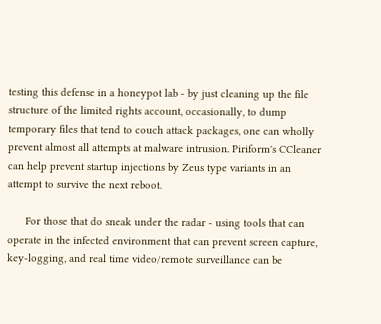testing this defense in a honeypot lab - by just cleaning up the file structure of the limited rights account, occasionally, to dump temporary files that tend to couch attack packages, one can wholly prevent almost all attempts at malware intrusion. Piriform's CCleaner can help prevent startup injections by Zeus type variants in an attempt to survive the next reboot.

      For those that do sneak under the radar - using tools that can operate in the infected environment that can prevent screen capture, key-logging, and real time video/remote surveillance can be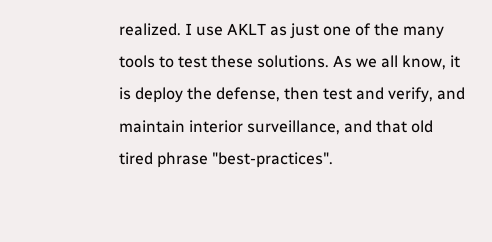realized. I use AKLT as just one of the many tools to test these solutions. As we all know, it is deploy the defense, then test and verify, and maintain interior surveillance, and that old tired phrase "best-practices".